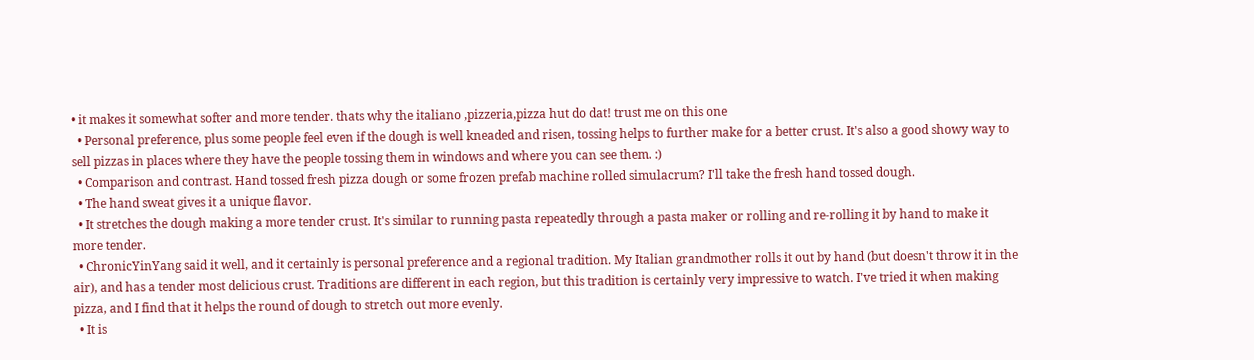• it makes it somewhat softer and more tender. thats why the italiano ,pizzeria,pizza hut do dat! trust me on this one
  • Personal preference, plus some people feel even if the dough is well kneaded and risen, tossing helps to further make for a better crust. It's also a good showy way to sell pizzas in places where they have the people tossing them in windows and where you can see them. :)
  • Comparison and contrast. Hand tossed fresh pizza dough or some frozen prefab machine rolled simulacrum? I'll take the fresh hand tossed dough.
  • The hand sweat gives it a unique flavor.
  • It stretches the dough making a more tender crust. It's similar to running pasta repeatedly through a pasta maker or rolling and re-rolling it by hand to make it more tender.
  • ChronicYinYang said it well, and it certainly is personal preference and a regional tradition. My Italian grandmother rolls it out by hand (but doesn't throw it in the air), and has a tender most delicious crust. Traditions are different in each region, but this tradition is certainly very impressive to watch. I've tried it when making pizza, and I find that it helps the round of dough to stretch out more evenly.
  • It is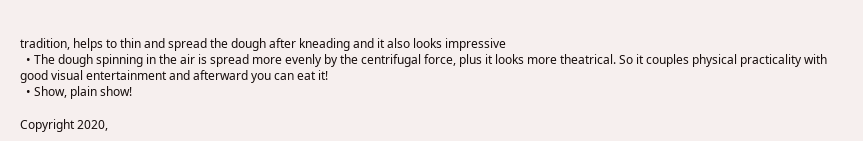tradition, helps to thin and spread the dough after kneading and it also looks impressive
  • The dough spinning in the air is spread more evenly by the centrifugal force, plus it looks more theatrical. So it couples physical practicality with good visual entertainment and afterward you can eat it!
  • Show, plain show!

Copyright 2020,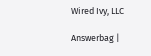Wired Ivy, LLC

Answerbag |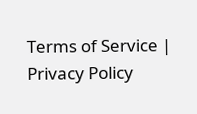Terms of Service | Privacy Policy